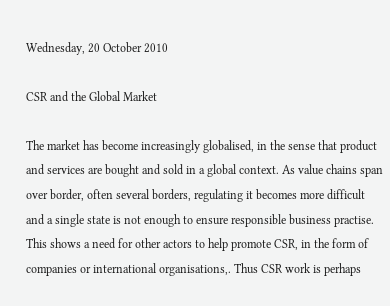Wednesday, 20 October 2010

CSR and the Global Market

The market has become increasingly globalised, in the sense that product and services are bought and sold in a global context. As value chains span over border, often several borders, regulating it becomes more difficult and a single state is not enough to ensure responsible business practise. This shows a need for other actors to help promote CSR, in the form of companies or international organisations,. Thus CSR work is perhaps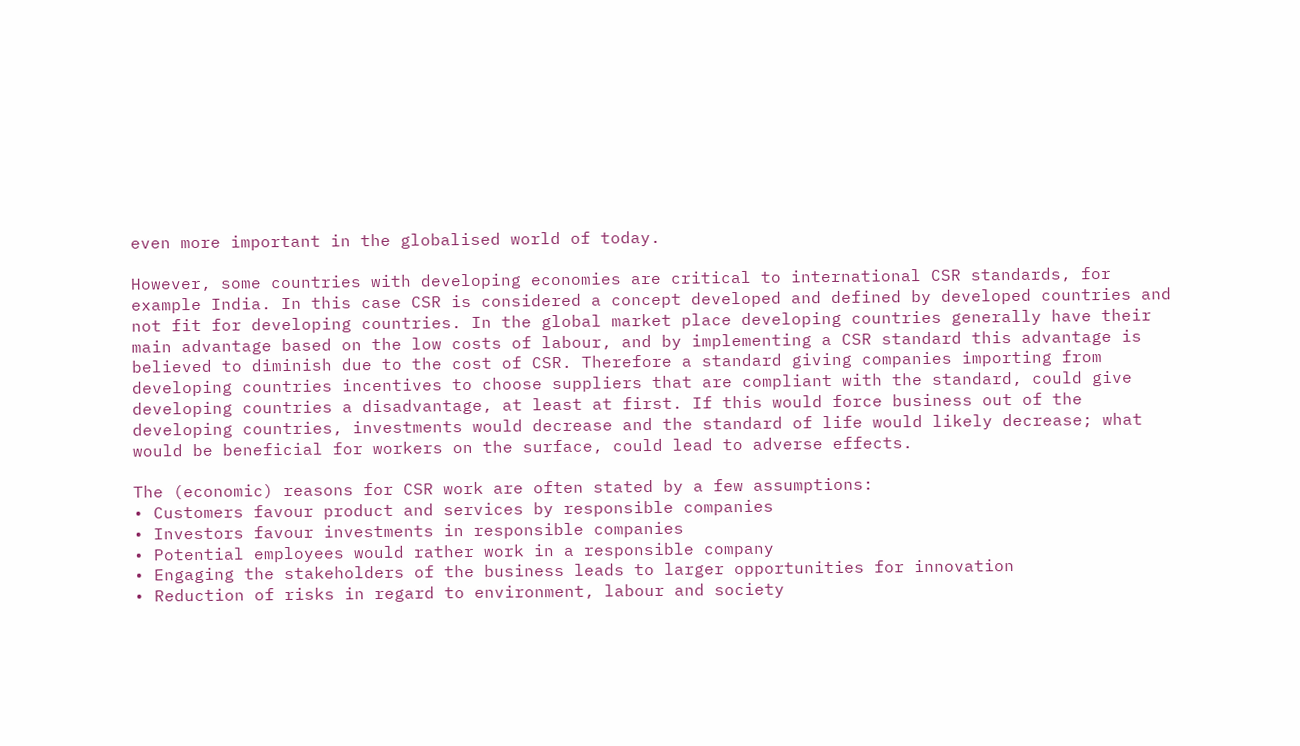even more important in the globalised world of today.

However, some countries with developing economies are critical to international CSR standards, for example India. In this case CSR is considered a concept developed and defined by developed countries and not fit for developing countries. In the global market place developing countries generally have their main advantage based on the low costs of labour, and by implementing a CSR standard this advantage is believed to diminish due to the cost of CSR. Therefore a standard giving companies importing from developing countries incentives to choose suppliers that are compliant with the standard, could give developing countries a disadvantage, at least at first. If this would force business out of the developing countries, investments would decrease and the standard of life would likely decrease; what would be beneficial for workers on the surface, could lead to adverse effects.

The (economic) reasons for CSR work are often stated by a few assumptions:
• Customers favour product and services by responsible companies
• Investors favour investments in responsible companies
• Potential employees would rather work in a responsible company
• Engaging the stakeholders of the business leads to larger opportunities for innovation
• Reduction of risks in regard to environment, labour and society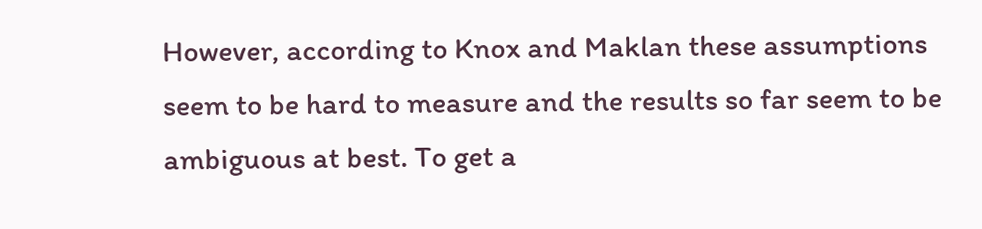However, according to Knox and Maklan these assumptions seem to be hard to measure and the results so far seem to be ambiguous at best. To get a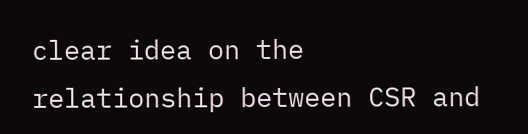clear idea on the relationship between CSR and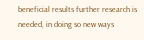beneficial results further research is needed, in doing so new ways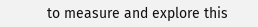to measure and explore this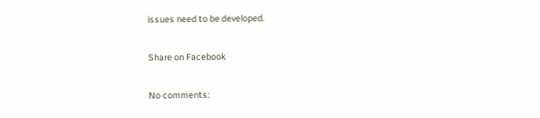issues need to be developed.

Share on Facebook

No comments: